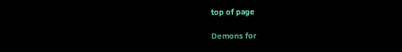top of page

Demons for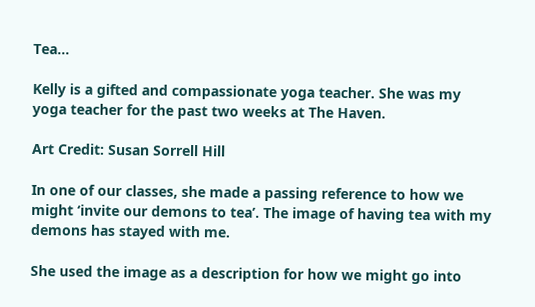Tea...

Kelly is a gifted and compassionate yoga teacher. She was my yoga teacher for the past two weeks at The Haven.

Art Credit: Susan Sorrell Hill

In one of our classes, she made a passing reference to how we might ‘invite our demons to tea’. The image of having tea with my demons has stayed with me.

She used the image as a description for how we might go into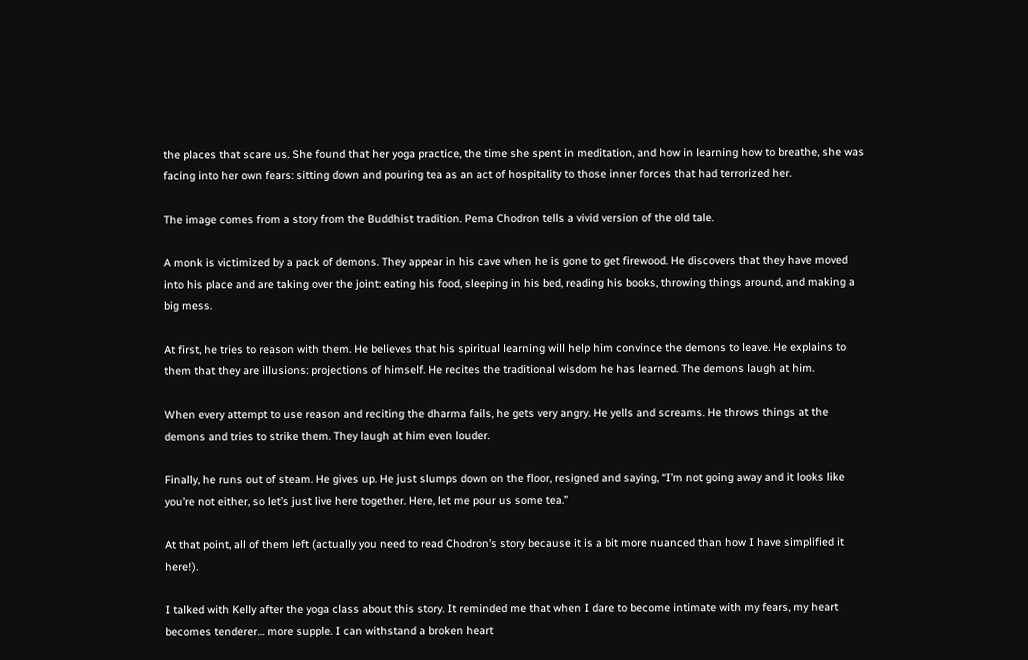the places that scare us. She found that her yoga practice, the time she spent in meditation, and how in learning how to breathe, she was facing into her own fears: sitting down and pouring tea as an act of hospitality to those inner forces that had terrorized her.

The image comes from a story from the Buddhist tradition. Pema Chodron tells a vivid version of the old tale.

A monk is victimized by a pack of demons. They appear in his cave when he is gone to get firewood. He discovers that they have moved into his place and are taking over the joint: eating his food, sleeping in his bed, reading his books, throwing things around, and making a big mess.

At first, he tries to reason with them. He believes that his spiritual learning will help him convince the demons to leave. He explains to them that they are illusions: projections of himself. He recites the traditional wisdom he has learned. The demons laugh at him.

When every attempt to use reason and reciting the dharma fails, he gets very angry. He yells and screams. He throws things at the demons and tries to strike them. They laugh at him even louder.

Finally, he runs out of steam. He gives up. He just slumps down on the floor, resigned and saying, “I’m not going away and it looks like you’re not either, so let’s just live here together. Here, let me pour us some tea.”

At that point, all of them left (actually you need to read Chodron’s story because it is a bit more nuanced than how I have simplified it here!).

I talked with Kelly after the yoga class about this story. It reminded me that when I dare to become intimate with my fears, my heart becomes tenderer… more supple. I can withstand a broken heart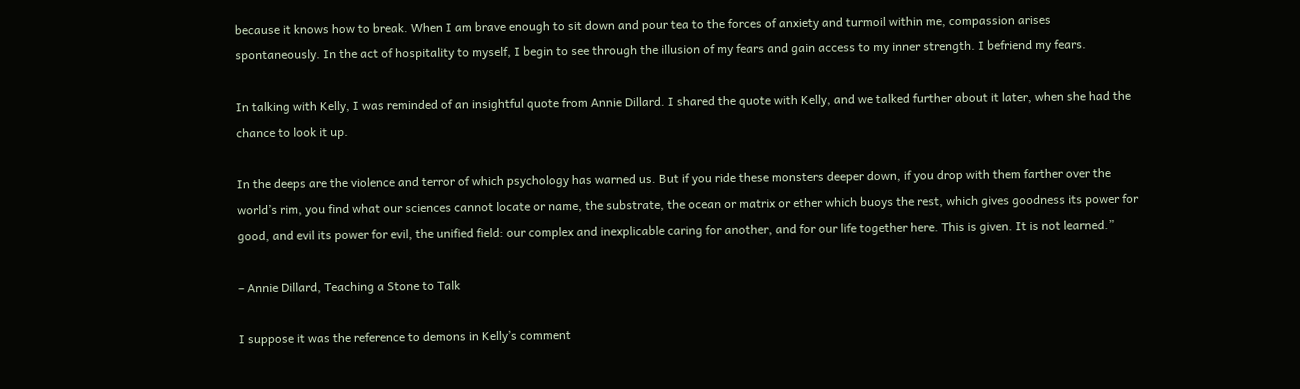because it knows how to break. When I am brave enough to sit down and pour tea to the forces of anxiety and turmoil within me, compassion arises spontaneously. In the act of hospitality to myself, I begin to see through the illusion of my fears and gain access to my inner strength. I befriend my fears.

In talking with Kelly, I was reminded of an insightful quote from Annie Dillard. I shared the quote with Kelly, and we talked further about it later, when she had the chance to look it up.

In the deeps are the violence and terror of which psychology has warned us. But if you ride these monsters deeper down, if you drop with them farther over the world’s rim, you find what our sciences cannot locate or name, the substrate, the ocean or matrix or ether which buoys the rest, which gives goodness its power for good, and evil its power for evil, the unified field: our complex and inexplicable caring for another, and for our life together here. This is given. It is not learned.”

– Annie Dillard, Teaching a Stone to Talk

I suppose it was the reference to demons in Kelly’s comment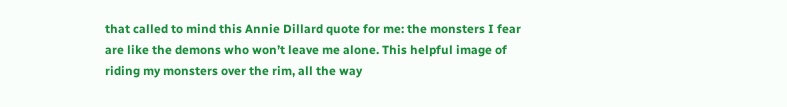that called to mind this Annie Dillard quote for me: the monsters I fear are like the demons who won’t leave me alone. This helpful image of riding my monsters over the rim, all the way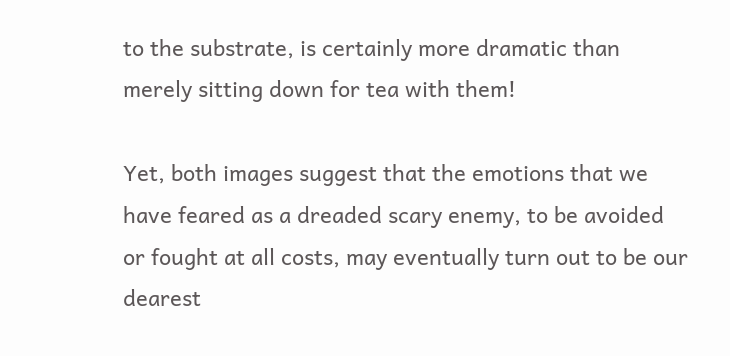to the substrate, is certainly more dramatic than merely sitting down for tea with them!

Yet, both images suggest that the emotions that we have feared as a dreaded scary enemy, to be avoided or fought at all costs, may eventually turn out to be our dearest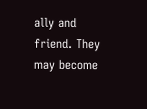ally and friend. They may become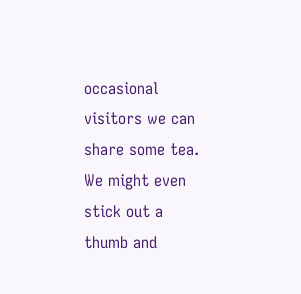occasional visitors we can share some tea. We might even stick out a thumb and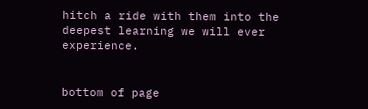hitch a ride with them into the deepest learning we will ever experience.


bottom of page